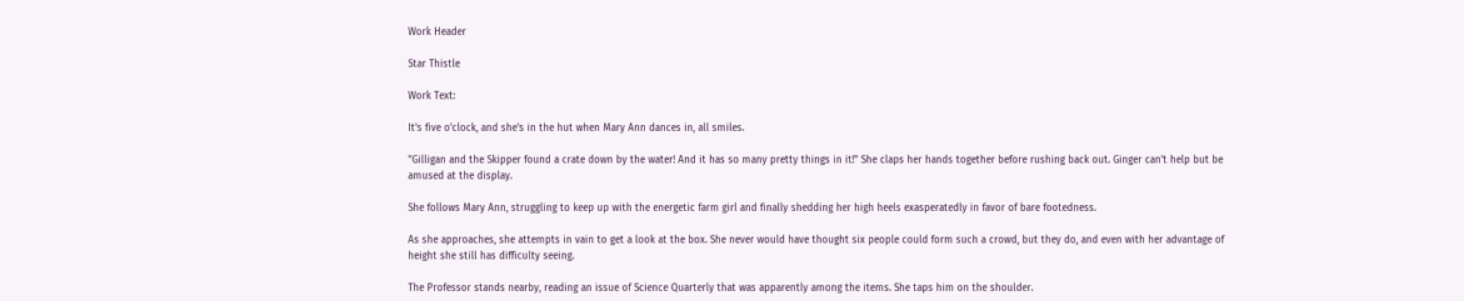Work Header

Star Thistle

Work Text:

It's five o'clock, and she's in the hut when Mary Ann dances in, all smiles.

"Gilligan and the Skipper found a crate down by the water! And it has so many pretty things in it!" She claps her hands together before rushing back out. Ginger can't help but be amused at the display.

She follows Mary Ann, struggling to keep up with the energetic farm girl and finally shedding her high heels exasperatedly in favor of bare footedness.

As she approaches, she attempts in vain to get a look at the box. She never would have thought six people could form such a crowd, but they do, and even with her advantage of height she still has difficulty seeing.

The Professor stands nearby, reading an issue of Science Quarterly that was apparently among the items. She taps him on the shoulder.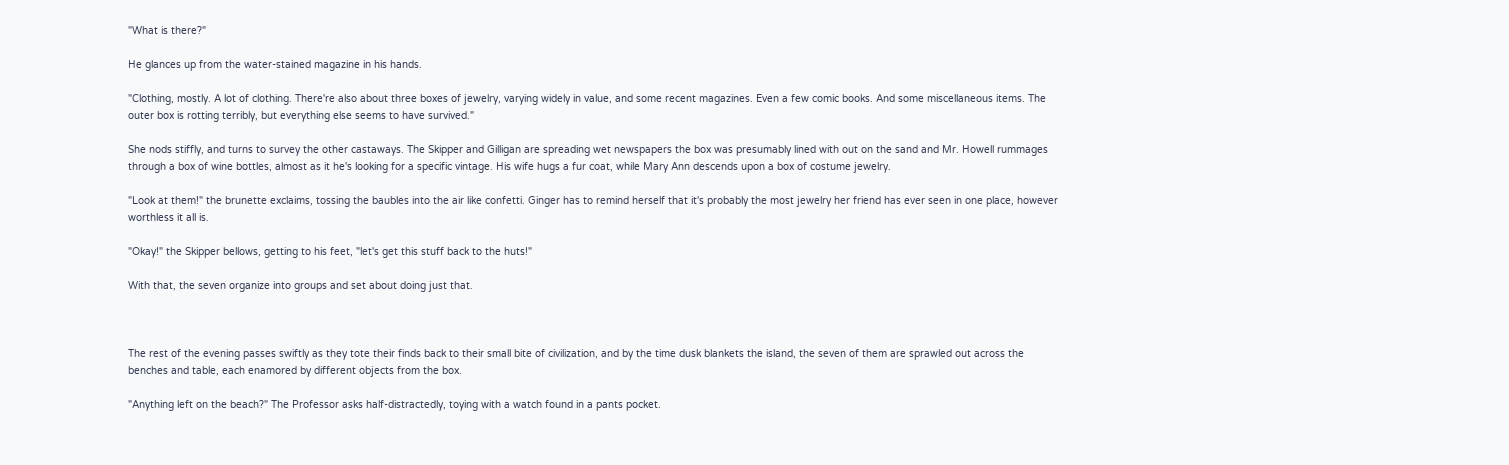"What is there?"

He glances up from the water-stained magazine in his hands.

"Clothing, mostly. A lot of clothing. There're also about three boxes of jewelry, varying widely in value, and some recent magazines. Even a few comic books. And some miscellaneous items. The outer box is rotting terribly, but everything else seems to have survived."

She nods stiffly, and turns to survey the other castaways. The Skipper and Gilligan are spreading wet newspapers the box was presumably lined with out on the sand and Mr. Howell rummages through a box of wine bottles, almost as it he's looking for a specific vintage. His wife hugs a fur coat, while Mary Ann descends upon a box of costume jewelry.

"Look at them!" the brunette exclaims, tossing the baubles into the air like confetti. Ginger has to remind herself that it's probably the most jewelry her friend has ever seen in one place, however worthless it all is.

"Okay!" the Skipper bellows, getting to his feet, "let's get this stuff back to the huts!"

With that, the seven organize into groups and set about doing just that.



The rest of the evening passes swiftly as they tote their finds back to their small bite of civilization, and by the time dusk blankets the island, the seven of them are sprawled out across the benches and table, each enamored by different objects from the box.

"Anything left on the beach?" The Professor asks half-distractedly, toying with a watch found in a pants pocket.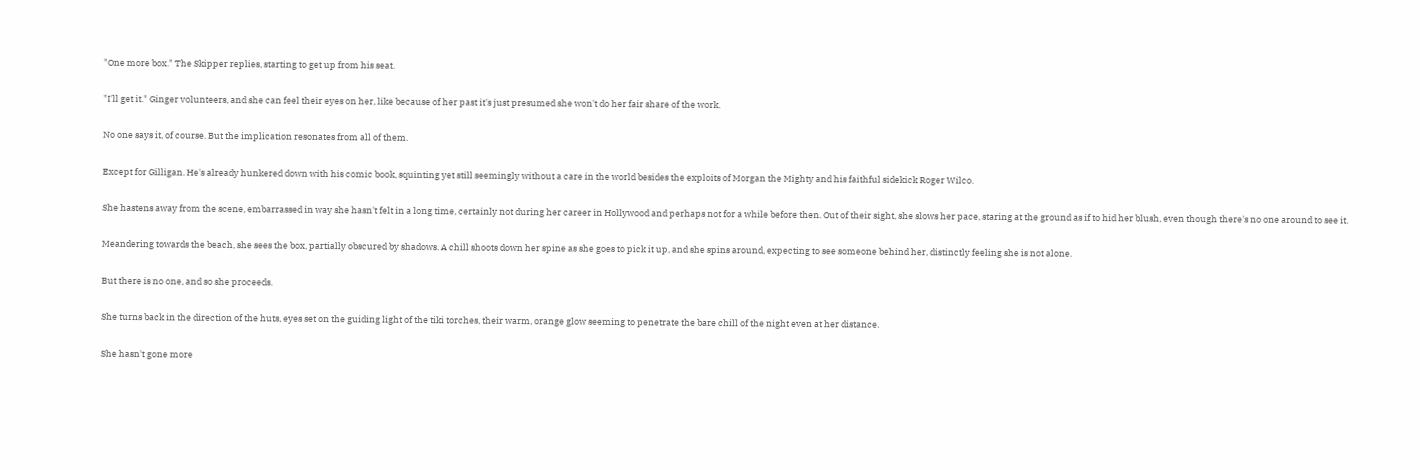"One more box." The Skipper replies, starting to get up from his seat.

"I'll get it." Ginger volunteers, and she can feel their eyes on her, like because of her past it's just presumed she won't do her fair share of the work.

No one says it, of course. But the implication resonates from all of them.

Except for Gilligan. He's already hunkered down with his comic book, squinting yet still seemingly without a care in the world besides the exploits of Morgan the Mighty and his faithful sidekick Roger Wilco.

She hastens away from the scene, embarrassed in way she hasn't felt in a long time, certainly not during her career in Hollywood and perhaps not for a while before then. Out of their sight, she slows her pace, staring at the ground as if to hid her blush, even though there's no one around to see it.

Meandering towards the beach, she sees the box, partially obscured by shadows. A chill shoots down her spine as she goes to pick it up, and she spins around, expecting to see someone behind her, distinctly feeling she is not alone.

But there is no one, and so she proceeds.

She turns back in the direction of the huts, eyes set on the guiding light of the tiki torches, their warm, orange glow seeming to penetrate the bare chill of the night even at her distance.

She hasn't gone more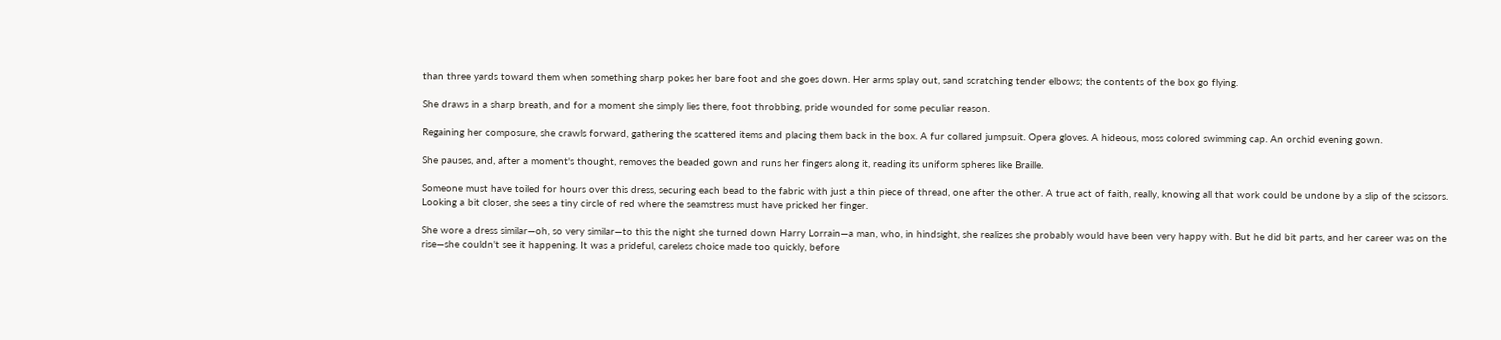than three yards toward them when something sharp pokes her bare foot and she goes down. Her arms splay out, sand scratching tender elbows; the contents of the box go flying.

She draws in a sharp breath, and for a moment she simply lies there, foot throbbing, pride wounded for some peculiar reason.

Regaining her composure, she crawls forward, gathering the scattered items and placing them back in the box. A fur collared jumpsuit. Opera gloves. A hideous, moss colored swimming cap. An orchid evening gown.

She pauses, and, after a moment's thought, removes the beaded gown and runs her fingers along it, reading its uniform spheres like Braille.

Someone must have toiled for hours over this dress, securing each bead to the fabric with just a thin piece of thread, one after the other. A true act of faith, really, knowing all that work could be undone by a slip of the scissors. Looking a bit closer, she sees a tiny circle of red where the seamstress must have pricked her finger.

She wore a dress similar—oh, so very similar—to this the night she turned down Harry Lorrain—a man, who, in hindsight, she realizes she probably would have been very happy with. But he did bit parts, and her career was on the rise—she couldn't see it happening. It was a prideful, careless choice made too quickly, before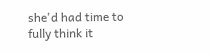she'd had time to fully think it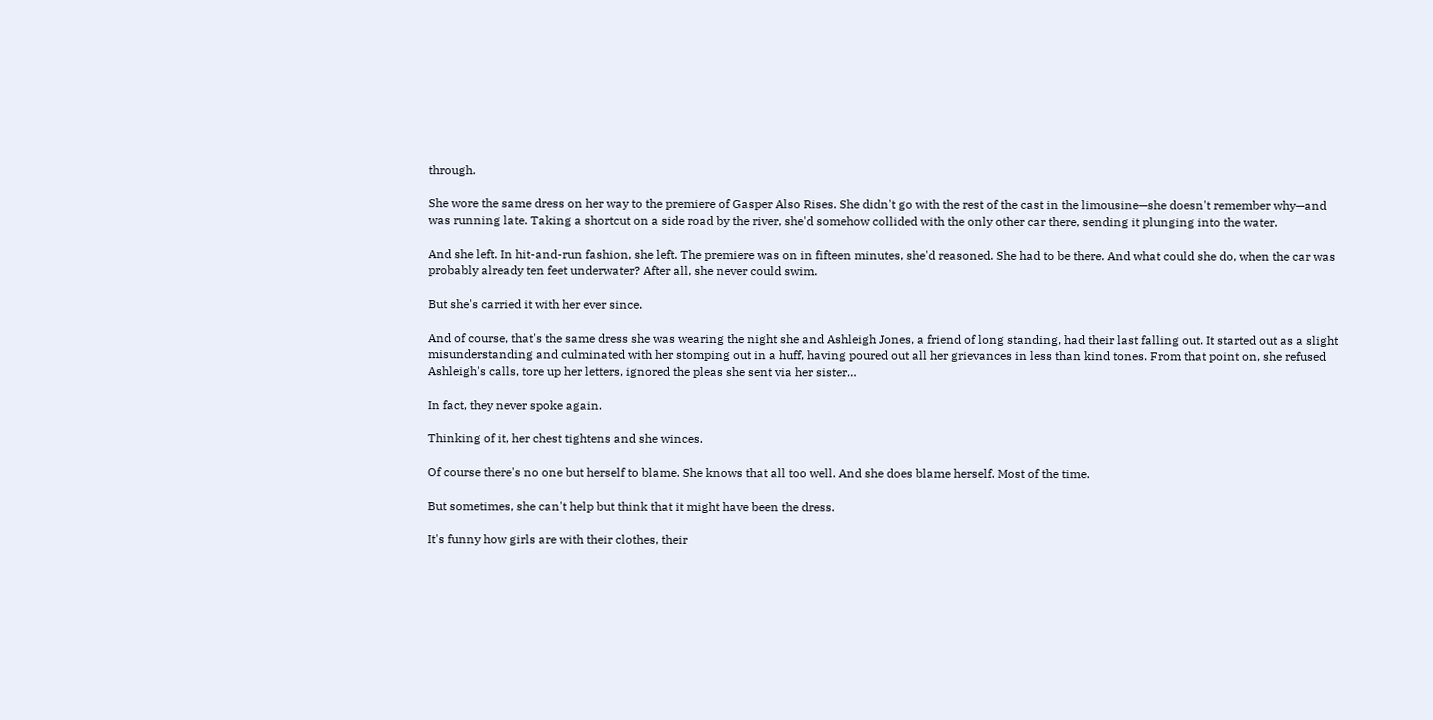through.

She wore the same dress on her way to the premiere of Gasper Also Rises. She didn't go with the rest of the cast in the limousine—she doesn't remember why—and was running late. Taking a shortcut on a side road by the river, she'd somehow collided with the only other car there, sending it plunging into the water.

And she left. In hit-and-run fashion, she left. The premiere was on in fifteen minutes, she'd reasoned. She had to be there. And what could she do, when the car was probably already ten feet underwater? After all, she never could swim.

But she's carried it with her ever since.

And of course, that's the same dress she was wearing the night she and Ashleigh Jones, a friend of long standing, had their last falling out. It started out as a slight misunderstanding and culminated with her stomping out in a huff, having poured out all her grievances in less than kind tones. From that point on, she refused Ashleigh's calls, tore up her letters, ignored the pleas she sent via her sister…

In fact, they never spoke again.

Thinking of it, her chest tightens and she winces.

Of course there's no one but herself to blame. She knows that all too well. And she does blame herself. Most of the time.

But sometimes, she can't help but think that it might have been the dress.

It's funny how girls are with their clothes, their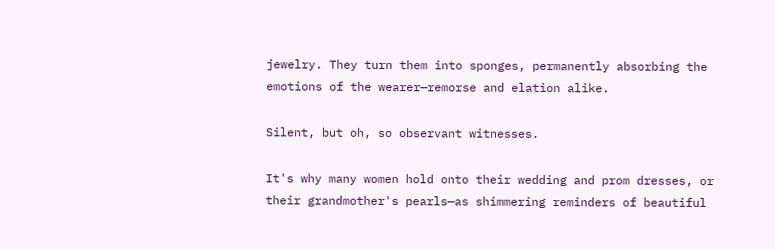jewelry. They turn them into sponges, permanently absorbing the emotions of the wearer—remorse and elation alike.

Silent, but oh, so observant witnesses.

It's why many women hold onto their wedding and prom dresses, or their grandmother's pearls—as shimmering reminders of beautiful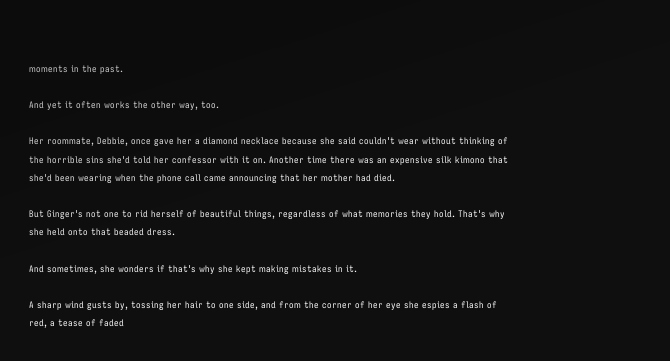moments in the past.

And yet it often works the other way, too.

Her roommate, Debbie, once gave her a diamond necklace because she said couldn't wear without thinking of the horrible sins she'd told her confessor with it on. Another time there was an expensive silk kimono that she'd been wearing when the phone call came announcing that her mother had died.

But Ginger's not one to rid herself of beautiful things, regardless of what memories they hold. That's why she held onto that beaded dress.

And sometimes, she wonders if that's why she kept making mistakes in it.

A sharp wind gusts by, tossing her hair to one side, and from the corner of her eye she espies a flash of red, a tease of faded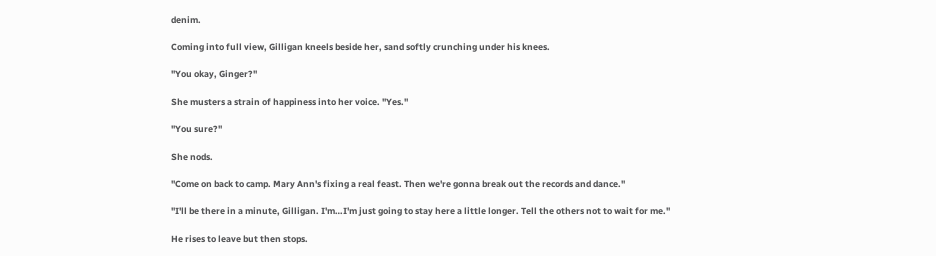denim.

Coming into full view, Gilligan kneels beside her, sand softly crunching under his knees.

"You okay, Ginger?"

She musters a strain of happiness into her voice. "Yes."

"You sure?"

She nods.

"Come on back to camp. Mary Ann's fixing a real feast. Then we're gonna break out the records and dance."

"I'll be there in a minute, Gilligan. I'm…I'm just going to stay here a little longer. Tell the others not to wait for me."

He rises to leave but then stops.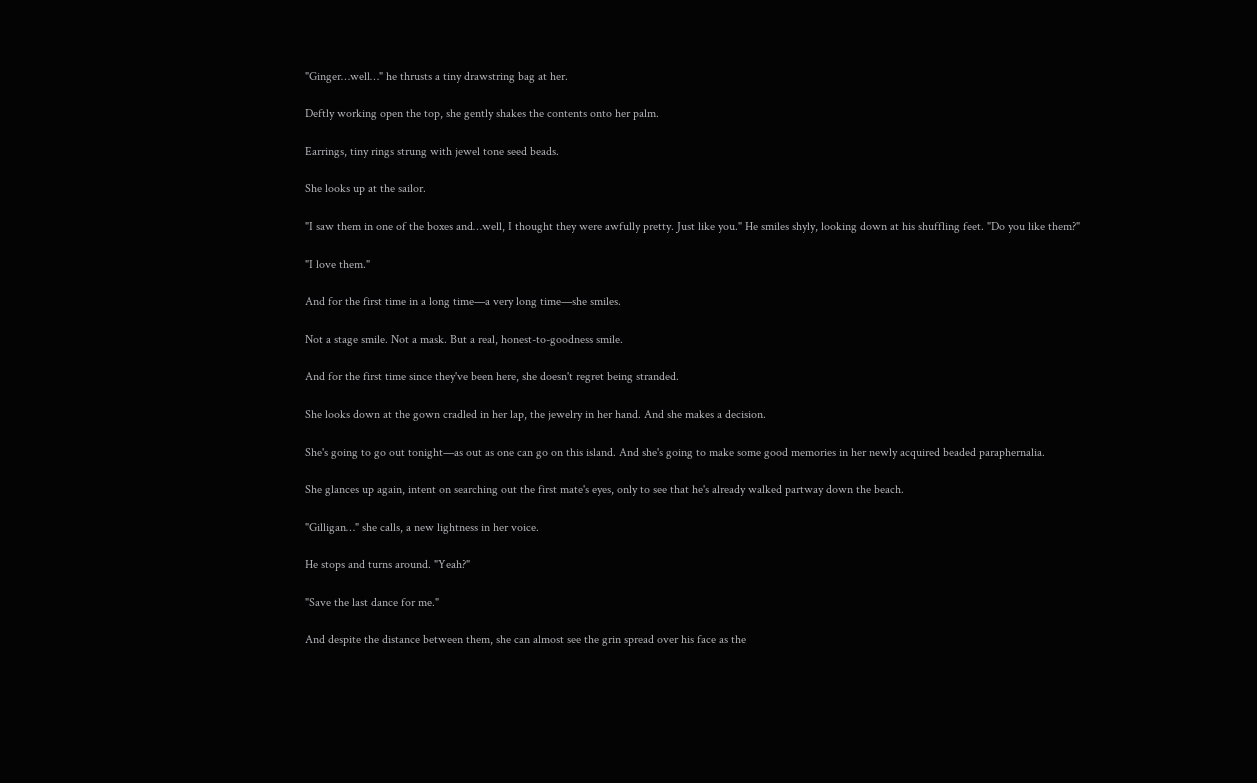"Ginger…well…" he thrusts a tiny drawstring bag at her.

Deftly working open the top, she gently shakes the contents onto her palm.

Earrings, tiny rings strung with jewel tone seed beads.

She looks up at the sailor.

"I saw them in one of the boxes and…well, I thought they were awfully pretty. Just like you." He smiles shyly, looking down at his shuffling feet. "Do you like them?"

"I love them."

And for the first time in a long time—a very long time—she smiles.

Not a stage smile. Not a mask. But a real, honest-to-goodness smile.

And for the first time since they've been here, she doesn't regret being stranded.

She looks down at the gown cradled in her lap, the jewelry in her hand. And she makes a decision.

She's going to go out tonight—as out as one can go on this island. And she's going to make some good memories in her newly acquired beaded paraphernalia.

She glances up again, intent on searching out the first mate's eyes, only to see that he's already walked partway down the beach.

"Gilligan…" she calls, a new lightness in her voice.

He stops and turns around. "Yeah?"

"Save the last dance for me."

And despite the distance between them, she can almost see the grin spread over his face as the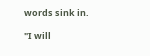words sink in.

"I will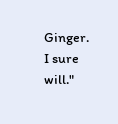Ginger. I sure will."